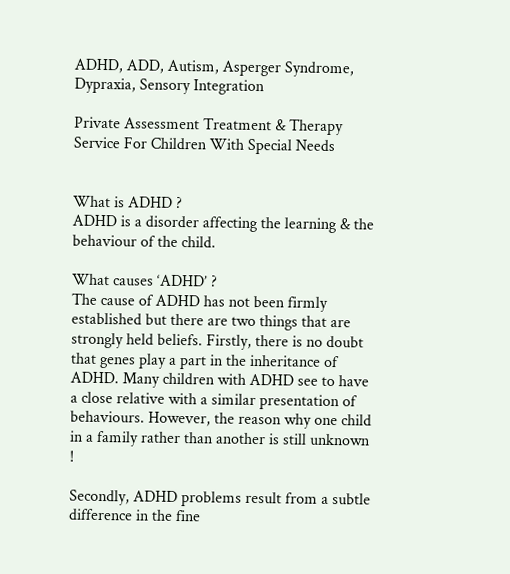ADHD, ADD, Autism, Asperger Syndrome, Dypraxia, Sensory Integration

Private Assessment Treatment & Therapy Service For Children With Special Needs


What is ADHD ?                                                                                                                               ADHD is a disorder affecting the learning & the behaviour of the child.

What causes ‘ADHD’ ?                                                                                                                               The cause of ADHD has not been firmly established but there are two things that are strongly held beliefs. Firstly, there is no doubt that genes play a part in the inheritance of ADHD. Many children with ADHD see to have a close relative with a similar presentation of behaviours. However, the reason why one child in a family rather than another is still unknown !

Secondly, ADHD problems result from a subtle difference in the fine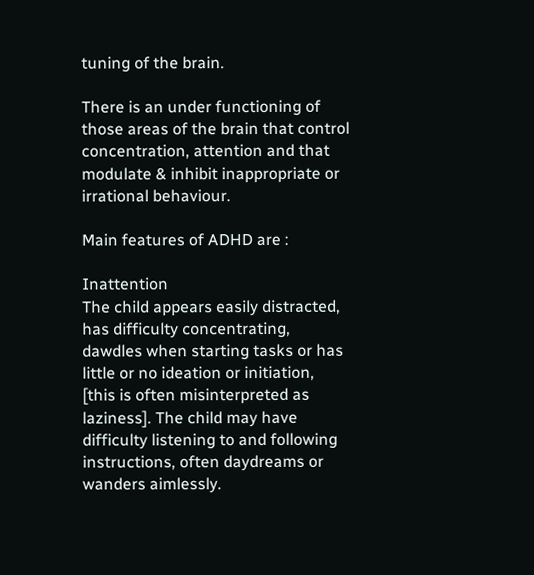tuning of the brain.

There is an under functioning of those areas of the brain that control concentration, attention and that modulate & inhibit inappropriate or irrational behaviour.

Main features of ADHD are :

Inattention                                                                                                                                                The child appears easily distracted, has difficulty concentrating, dawdles when starting tasks or has little or no ideation or initiation, [this is often misinterpreted as laziness]. The child may have difficulty listening to and following instructions, often daydreams or wanders aimlessly.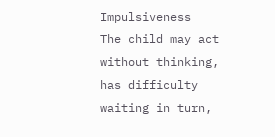Impulsiveness                                                                                                                                        The child may act without thinking, has difficulty waiting in turn,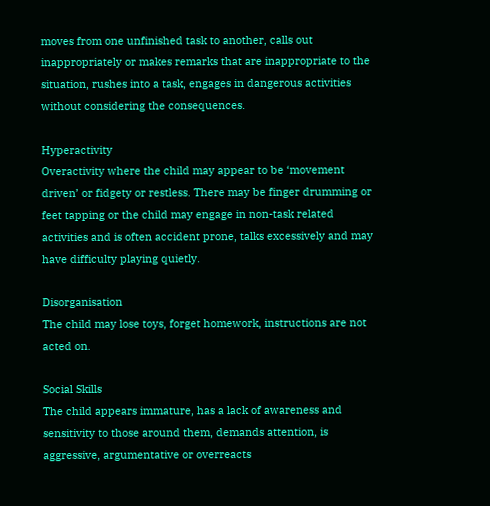moves from one unfinished task to another, calls out inappropriately or makes remarks that are inappropriate to the situation, rushes into a task, engages in dangerous activities without considering the consequences.

Hyperactivity                                                                                                                                    Overactivity where the child may appear to be ‘movement driven’ or fidgety or restless. There may be finger drumming or feet tapping or the child may engage in non-task related activities and is often accident prone, talks excessively and may have difficulty playing quietly.

Disorganisation                                                                                                                                        The child may lose toys, forget homework, instructions are not acted on.

Social Skills                                                                                                                                              The child appears immature, has a lack of awareness and sensitivity to those around them, demands attention, is aggressive, argumentative or overreacts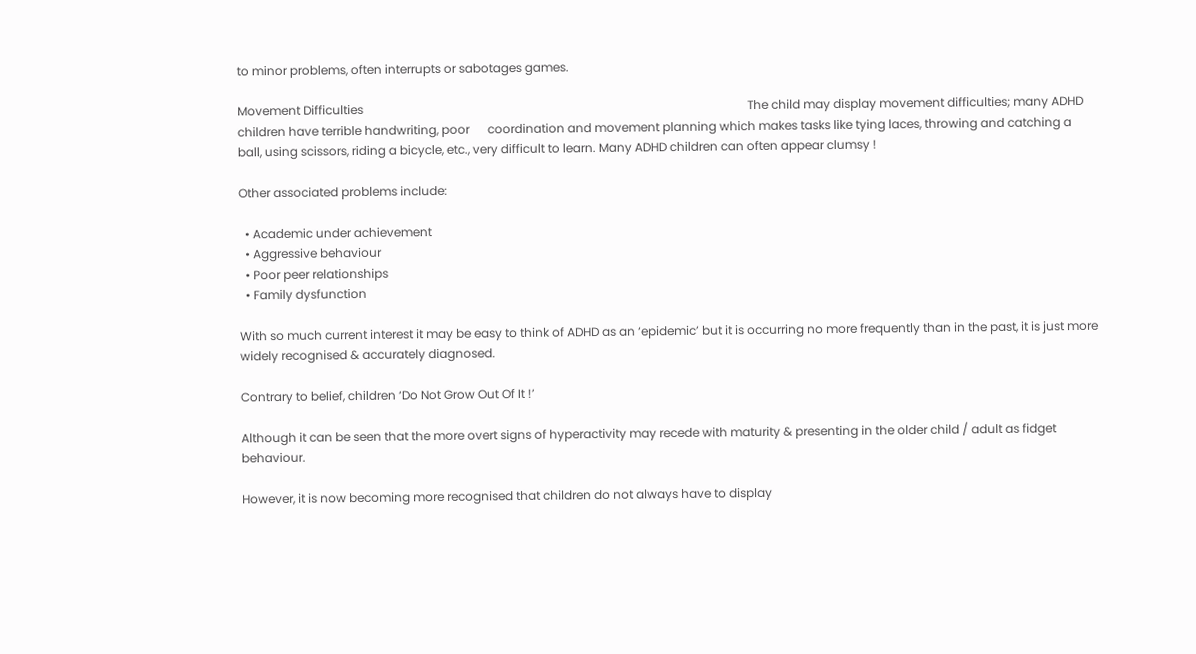to minor problems, often interrupts or sabotages games.

Movement Difficulties                                                                                                                                The child may display movement difficulties; many ADHD children have terrible handwriting, poor      coordination and movement planning which makes tasks like tying laces, throwing and catching a ball, using scissors, riding a bicycle, etc., very difficult to learn. Many ADHD children can often appear clumsy !

Other associated problems include:

  • Academic under achievement
  • Aggressive behaviour
  • Poor peer relationships
  • Family dysfunction

With so much current interest it may be easy to think of ADHD as an ‘epidemic’ but it is occurring no more frequently than in the past, it is just more widely recognised & accurately diagnosed.

Contrary to belief, children ‘Do Not Grow Out Of It !’

Although it can be seen that the more overt signs of hyperactivity may recede with maturity & presenting in the older child / adult as fidget behaviour.

However, it is now becoming more recognised that children do not always have to display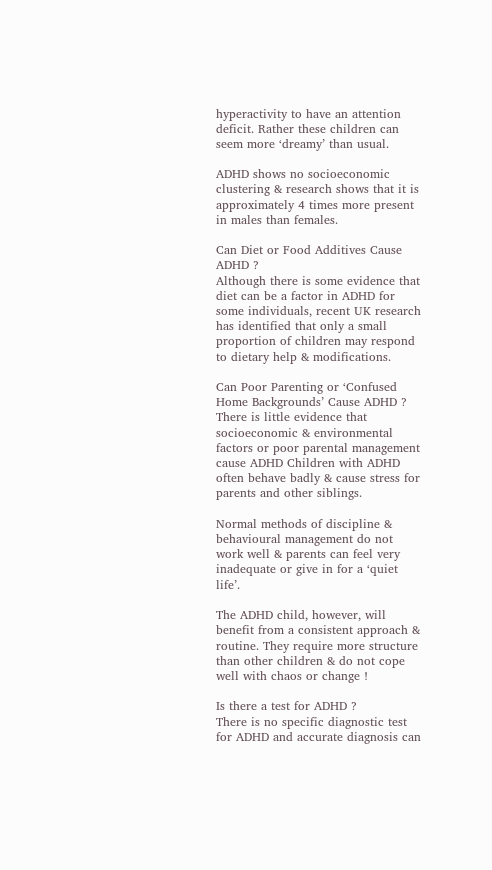hyperactivity to have an attention deficit. Rather these children can seem more ‘dreamy’ than usual.

ADHD shows no socioeconomic clustering & research shows that it is approximately 4 times more present in males than females.

Can Diet or Food Additives Cause ADHD ?                                                                                      Although there is some evidence that diet can be a factor in ADHD for some individuals, recent UK research has identified that only a small proportion of children may respond to dietary help & modifications.

Can Poor Parenting or ‘Confused Home Backgrounds’ Cause ADHD ?                                                       There is little evidence that socioeconomic & environmental factors or poor parental management cause ADHD Children with ADHD often behave badly & cause stress for parents and other siblings.

Normal methods of discipline & behavioural management do not work well & parents can feel very inadequate or give in for a ‘quiet life’.

The ADHD child, however, will benefit from a consistent approach & routine. They require more structure than other children & do not cope well with chaos or change !

Is there a test for ADHD ?                                                                                                                       There is no specific diagnostic test for ADHD and accurate diagnosis can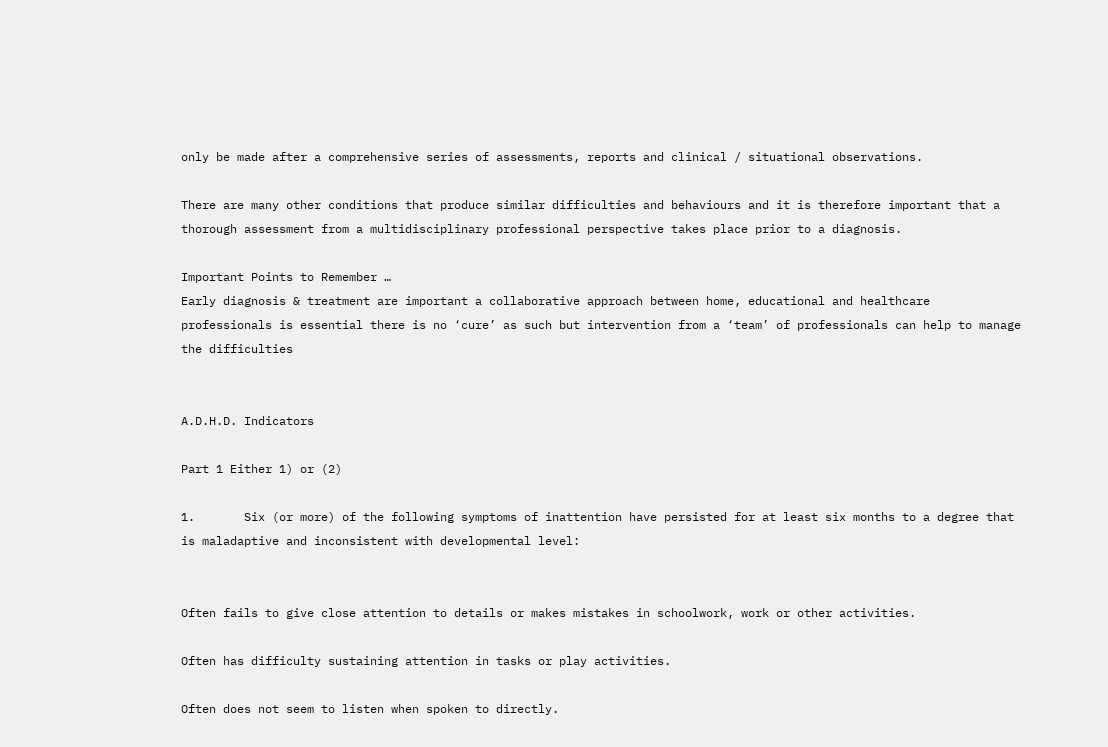only be made after a comprehensive series of assessments, reports and clinical / situational observations.

There are many other conditions that produce similar difficulties and behaviours and it is therefore important that a thorough assessment from a multidisciplinary professional perspective takes place prior to a diagnosis.

Important Points to Remember …                                                                                                         Early diagnosis & treatment are important a collaborative approach between home, educational and healthcare professionals is essential there is no ‘cure’ as such but intervention from a ‘team’ of professionals can help to manage the difficulties


A.D.H.D. Indicators

Part 1 Either 1) or (2)

1.       Six (or more) of the following symptoms of inattention have persisted for at least six months to a degree that is maladaptive and inconsistent with developmental level:


Often fails to give close attention to details or makes mistakes in schoolwork, work or other activities.

Often has difficulty sustaining attention in tasks or play activities.

Often does not seem to listen when spoken to directly.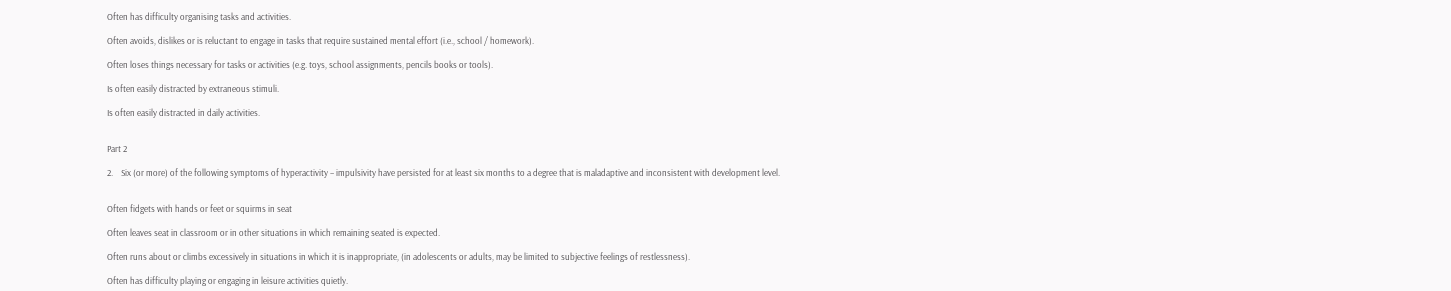Often has difficulty organising tasks and activities.

Often avoids, dislikes or is reluctant to engage in tasks that require sustained mental effort (i.e., school / homework).

Often loses things necessary for tasks or activities (e.g. toys, school assignments, pencils books or tools).

Is often easily distracted by extraneous stimuli.

Is often easily distracted in daily activities.


Part 2

2.    Six (or more) of the following symptoms of hyperactivity – impulsivity have persisted for at least six months to a degree that is maladaptive and inconsistent with development level.


Often fidgets with hands or feet or squirms in seat

Often leaves seat in classroom or in other situations in which remaining seated is expected.

Often runs about or climbs excessively in situations in which it is inappropriate, (in adolescents or adults, may be limited to subjective feelings of restlessness).

Often has difficulty playing or engaging in leisure activities quietly.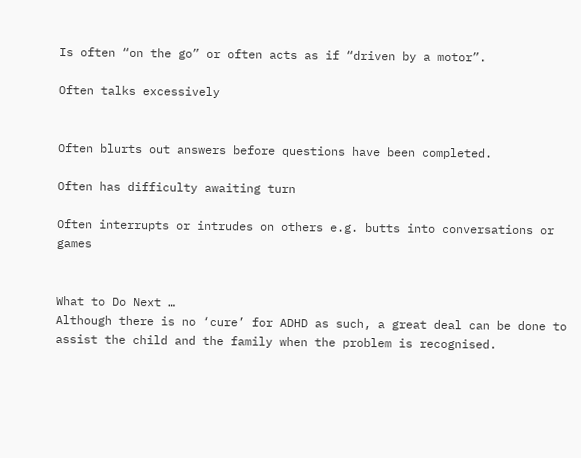Is often “on the go” or often acts as if “driven by a motor”.

Often talks excessively


Often blurts out answers before questions have been completed.

Often has difficulty awaiting turn

Often interrupts or intrudes on others e.g. butts into conversations or games


What to Do Next …                                                                                                                                  Although there is no ‘cure’ for ADHD as such, a great deal can be done to assist the child and the family when the problem is recognised.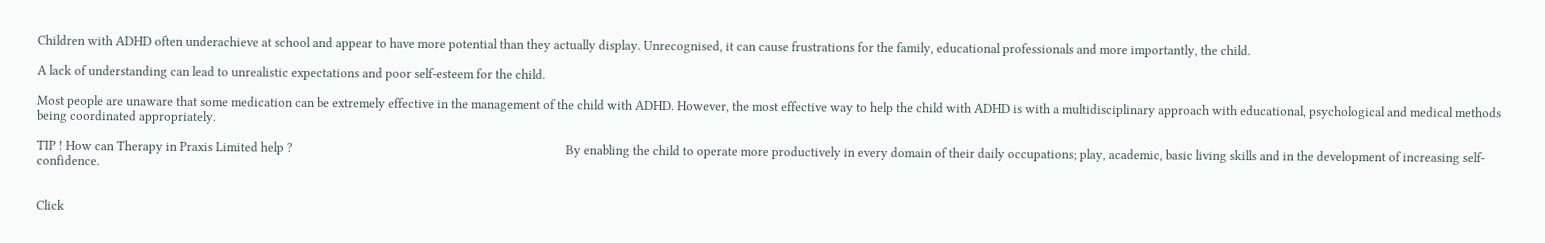Children with ADHD often underachieve at school and appear to have more potential than they actually display. Unrecognised, it can cause frustrations for the family, educational professionals and more importantly, the child.

A lack of understanding can lead to unrealistic expectations and poor self-esteem for the child.

Most people are unaware that some medication can be extremely effective in the management of the child with ADHD. However, the most effective way to help the child with ADHD is with a multidisciplinary approach with educational, psychological and medical methods being coordinated appropriately.

TIP ! How can Therapy in Praxis Limited help ?                                                                                           By enabling the child to operate more productively in every domain of their daily occupations; play, academic, basic living skills and in the development of increasing self-confidence.


Click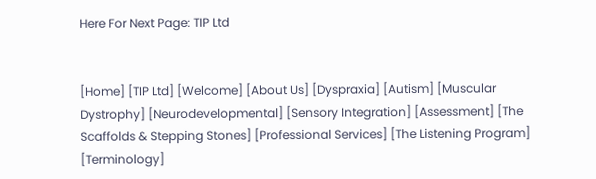Here For Next Page: TIP Ltd


[Home] [TIP Ltd] [Welcome] [About Us] [Dyspraxia] [Autism] [Muscular Dystrophy] [Neurodevelopmental] [Sensory Integration] [Assessment] [The Scaffolds & Stepping Stones] [Professional Services] [The Listening Program] [Terminology]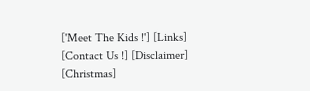['Meet The Kids !'] [Links] [Contact Us !] [Disclaimer] [Christmas]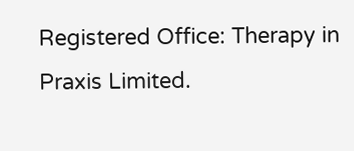Registered Office: Therapy in Praxis Limited.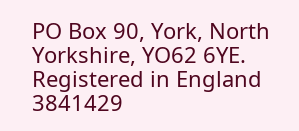PO Box 90, York, North Yorkshire, YO62 6YE. Registered in England 3841429